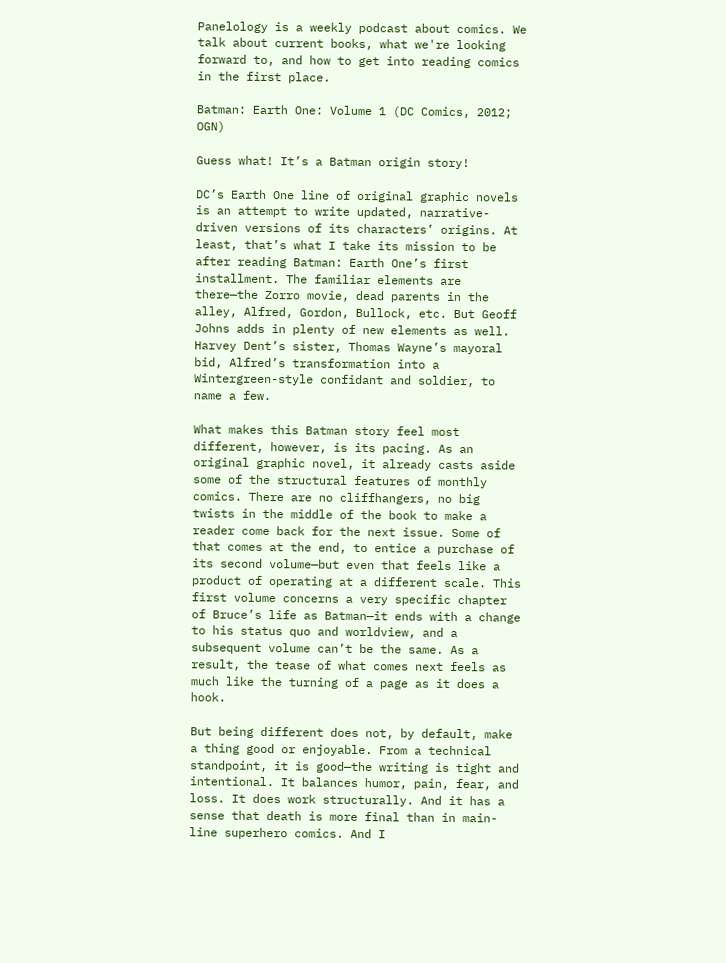Panelology is a weekly podcast about comics. We talk about current books, what we're looking forward to, and how to get into reading comics in the first place.

Batman: Earth One: Volume 1 (DC Comics, 2012; OGN)

Guess what! It’s a Batman origin story!

DC’s Earth One line of original graphic novels is an attempt to write updated, narrative-driven versions of its characters’ origins. At least, that’s what I take its mission to be after reading Batman: Earth One’s first installment. The familiar elements are there—the Zorro movie, dead parents in the alley, Alfred, Gordon, Bullock, etc. But Geoff Johns adds in plenty of new elements as well. Harvey Dent’s sister, Thomas Wayne’s mayoral bid, Alfred’s transformation into a Wintergreen-style confidant and soldier, to name a few.

What makes this Batman story feel most different, however, is its pacing. As an original graphic novel, it already casts aside some of the structural features of monthly comics. There are no cliffhangers, no big twists in the middle of the book to make a reader come back for the next issue. Some of that comes at the end, to entice a purchase of its second volume—but even that feels like a product of operating at a different scale. This first volume concerns a very specific chapter of Bruce’s life as Batman—it ends with a change to his status quo and worldview, and a subsequent volume can’t be the same. As a result, the tease of what comes next feels as much like the turning of a page as it does a hook.

But being different does not, by default, make a thing good or enjoyable. From a technical standpoint, it is good—the writing is tight and intentional. It balances humor, pain, fear, and loss. It does work structurally. And it has a sense that death is more final than in main-line superhero comics. And I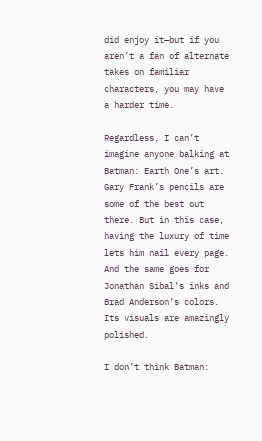did enjoy it—but if you aren’t a fan of alternate takes on familiar characters, you may have a harder time.

Regardless, I can’t imagine anyone balking at Batman: Earth One’s art. Gary Frank’s pencils are some of the best out there. But in this case, having the luxury of time lets him nail every page. And the same goes for Jonathan Sibal’s inks and Brad Anderson’s colors. Its visuals are amazingly polished.

I don’t think Batman: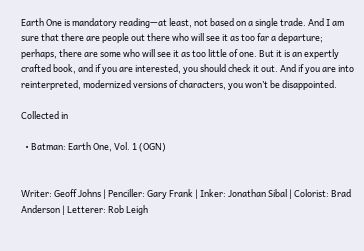Earth One is mandatory reading—at least, not based on a single trade. And I am sure that there are people out there who will see it as too far a departure; perhaps, there are some who will see it as too little of one. But it is an expertly crafted book, and if you are interested, you should check it out. And if you are into reinterpreted, modernized versions of characters, you won’t be disappointed.

Collected in

  • Batman: Earth One, Vol. 1 (OGN)


Writer: Geoff Johns | Penciller: Gary Frank | Inker: Jonathan Sibal | Colorist: Brad Anderson | Letterer: Rob Leigh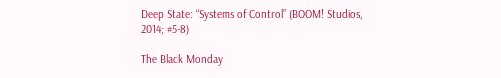Deep State: “Systems of Control” (BOOM! Studios, 2014; #5-8)

The Black Monday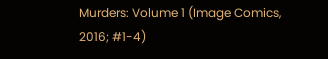Murders: Volume 1 (Image Comics, 2016; #1-4)